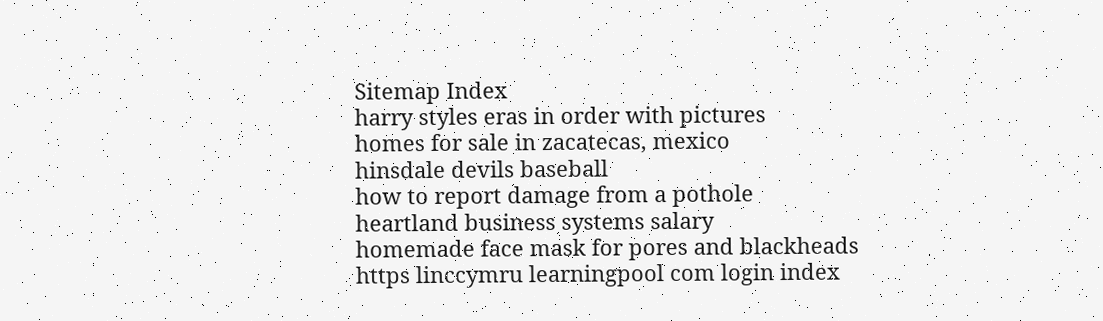Sitemap Index
harry styles eras in order with pictures
homes for sale in zacatecas, mexico
hinsdale devils baseball
how to report damage from a pothole
heartland business systems salary
homemade face mask for pores and blackheads
https linccymru learningpool com login index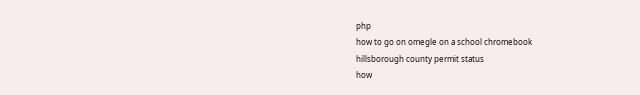php
how to go on omegle on a school chromebook
hillsborough county permit status
how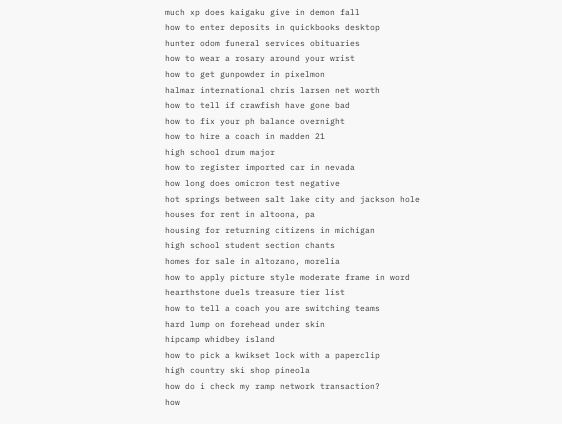much xp does kaigaku give in demon fall
how to enter deposits in quickbooks desktop
hunter odom funeral services obituaries
how to wear a rosary around your wrist
how to get gunpowder in pixelmon
halmar international chris larsen net worth
how to tell if crawfish have gone bad
how to fix your ph balance overnight
how to hire a coach in madden 21
high school drum major
how to register imported car in nevada
how long does omicron test negative
hot springs between salt lake city and jackson hole
houses for rent in altoona, pa
housing for returning citizens in michigan
high school student section chants
homes for sale in altozano, morelia
how to apply picture style moderate frame in word
hearthstone duels treasure tier list
how to tell a coach you are switching teams
hard lump on forehead under skin
hipcamp whidbey island
how to pick a kwikset lock with a paperclip
high country ski shop pineola
how do i check my ramp network transaction?
how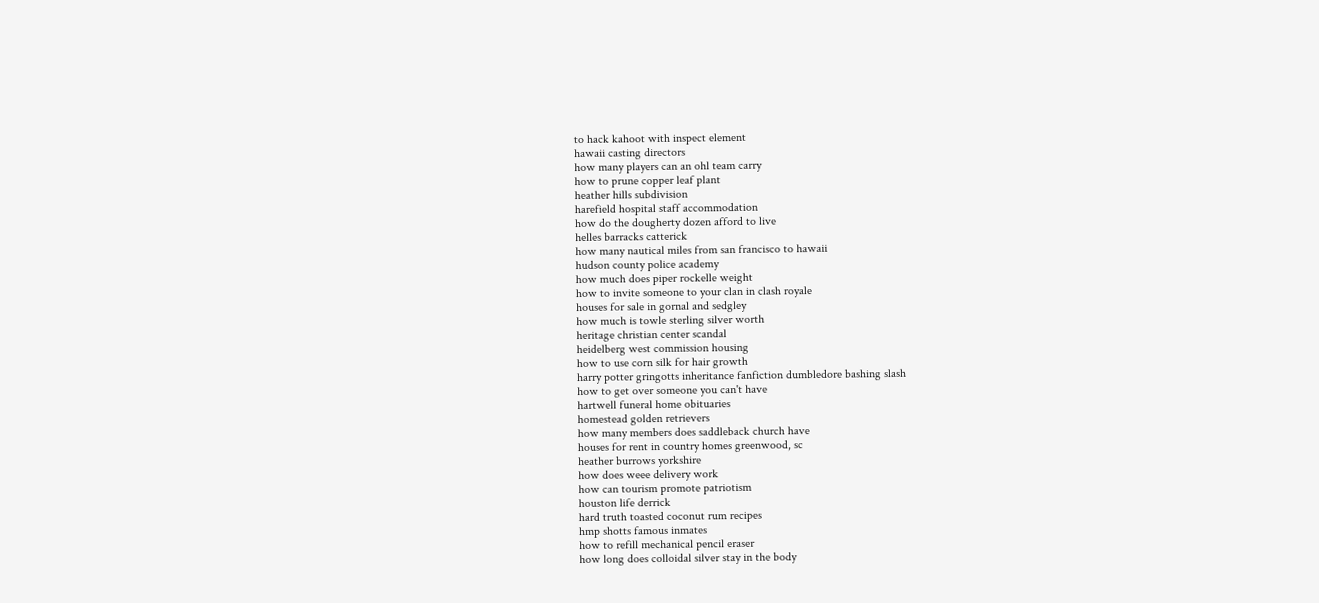to hack kahoot with inspect element
hawaii casting directors
how many players can an ohl team carry
how to prune copper leaf plant
heather hills subdivision
harefield hospital staff accommodation
how do the dougherty dozen afford to live
helles barracks catterick
how many nautical miles from san francisco to hawaii
hudson county police academy
how much does piper rockelle weight
how to invite someone to your clan in clash royale
houses for sale in gornal and sedgley
how much is towle sterling silver worth
heritage christian center scandal
heidelberg west commission housing
how to use corn silk for hair growth
harry potter gringotts inheritance fanfiction dumbledore bashing slash
how to get over someone you can't have
hartwell funeral home obituaries
homestead golden retrievers
how many members does saddleback church have
houses for rent in country homes greenwood, sc
heather burrows yorkshire
how does weee delivery work
how can tourism promote patriotism
houston life derrick
hard truth toasted coconut rum recipes
hmp shotts famous inmates
how to refill mechanical pencil eraser
how long does colloidal silver stay in the body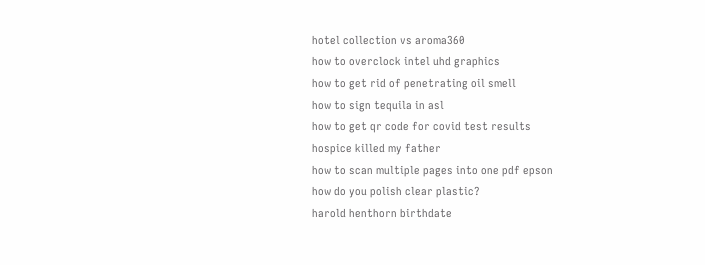hotel collection vs aroma360
how to overclock intel uhd graphics
how to get rid of penetrating oil smell
how to sign tequila in asl
how to get qr code for covid test results
hospice killed my father
how to scan multiple pages into one pdf epson
how do you polish clear plastic?
harold henthorn birthdate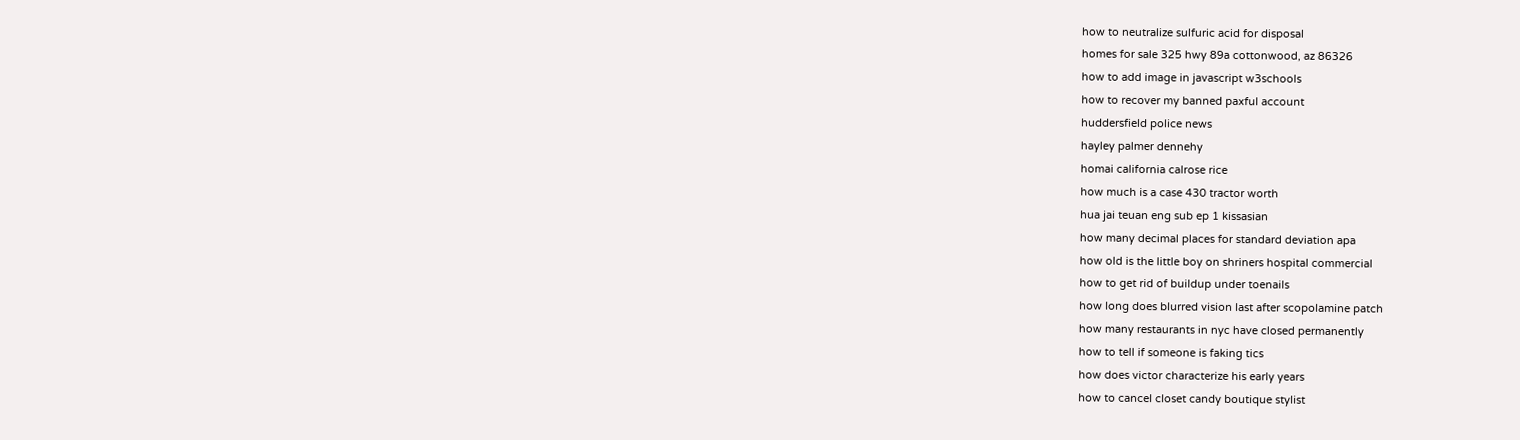how to neutralize sulfuric acid for disposal
homes for sale 325 hwy 89a cottonwood, az 86326
how to add image in javascript w3schools
how to recover my banned paxful account
huddersfield police news
hayley palmer dennehy
homai california calrose rice
how much is a case 430 tractor worth
hua jai teuan eng sub ep 1 kissasian
how many decimal places for standard deviation apa
how old is the little boy on shriners hospital commercial
how to get rid of buildup under toenails
how long does blurred vision last after scopolamine patch
how many restaurants in nyc have closed permanently
how to tell if someone is faking tics
how does victor characterize his early years
how to cancel closet candy boutique stylist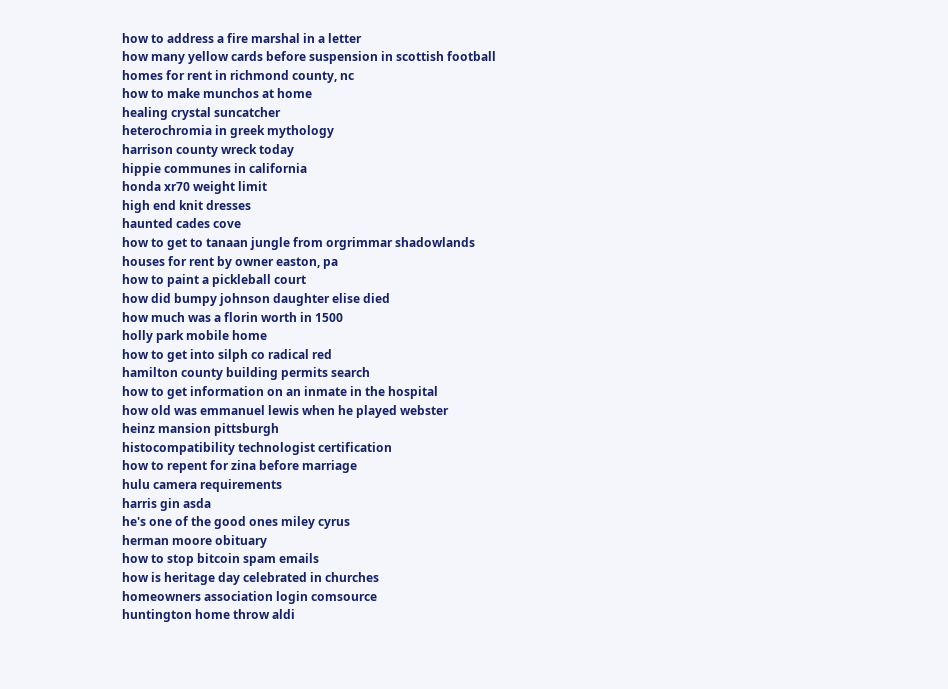how to address a fire marshal in a letter
how many yellow cards before suspension in scottish football
homes for rent in richmond county, nc
how to make munchos at home
healing crystal suncatcher
heterochromia in greek mythology
harrison county wreck today
hippie communes in california
honda xr70 weight limit
high end knit dresses
haunted cades cove
how to get to tanaan jungle from orgrimmar shadowlands
houses for rent by owner easton, pa
how to paint a pickleball court
how did bumpy johnson daughter elise died
how much was a florin worth in 1500
holly park mobile home
how to get into silph co radical red
hamilton county building permits search
how to get information on an inmate in the hospital
how old was emmanuel lewis when he played webster
heinz mansion pittsburgh
histocompatibility technologist certification
how to repent for zina before marriage
hulu camera requirements
harris gin asda
he's one of the good ones miley cyrus
herman moore obituary
how to stop bitcoin spam emails
how is heritage day celebrated in churches
homeowners association login comsource
huntington home throw aldi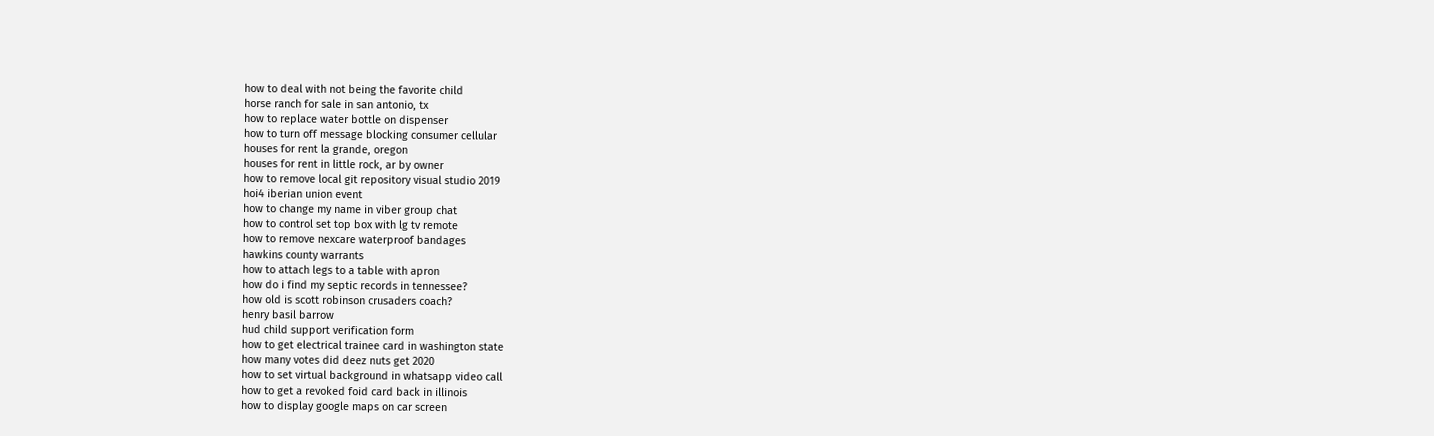how to deal with not being the favorite child
horse ranch for sale in san antonio, tx
how to replace water bottle on dispenser
how to turn off message blocking consumer cellular
houses for rent la grande, oregon
houses for rent in little rock, ar by owner
how to remove local git repository visual studio 2019
hoi4 iberian union event
how to change my name in viber group chat
how to control set top box with lg tv remote
how to remove nexcare waterproof bandages
hawkins county warrants
how to attach legs to a table with apron
how do i find my septic records in tennessee?
how old is scott robinson crusaders coach?
henry basil barrow
hud child support verification form
how to get electrical trainee card in washington state
how many votes did deez nuts get 2020
how to set virtual background in whatsapp video call
how to get a revoked foid card back in illinois
how to display google maps on car screen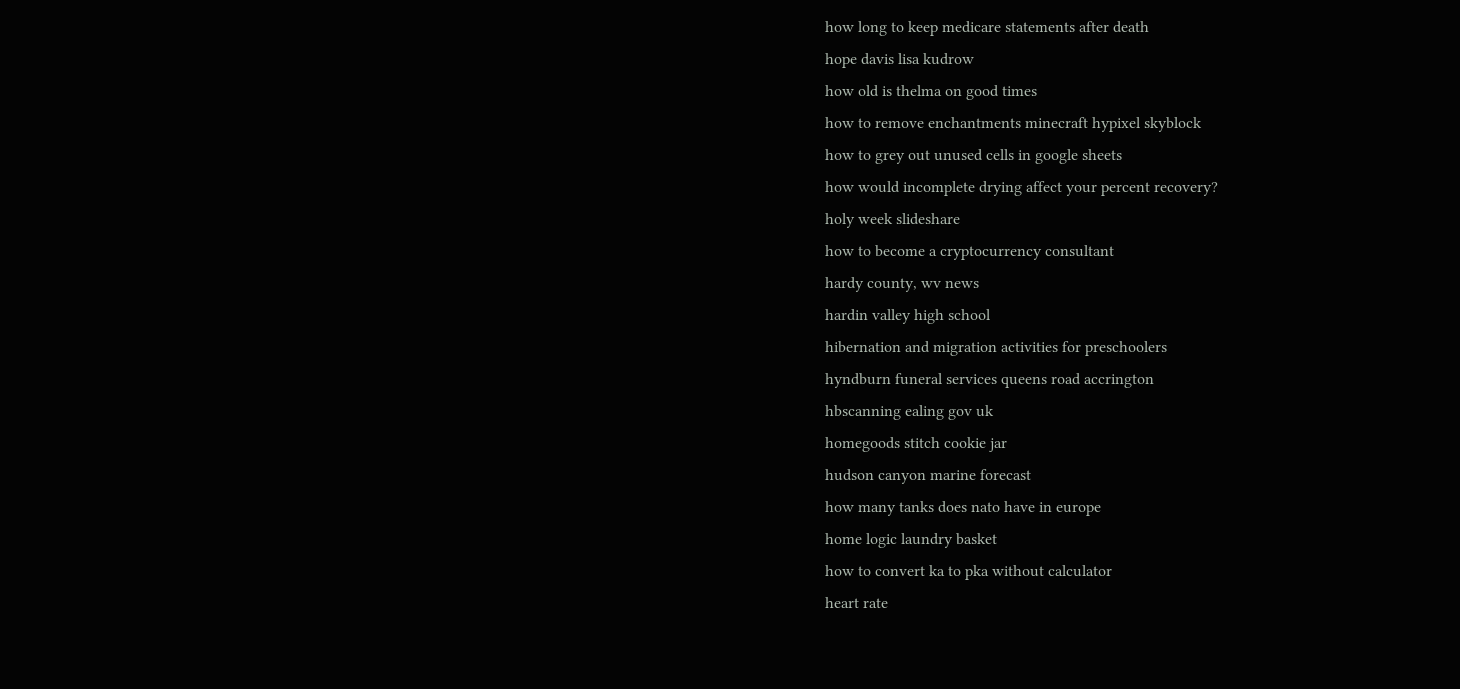how long to keep medicare statements after death
hope davis lisa kudrow
how old is thelma on good times
how to remove enchantments minecraft hypixel skyblock
how to grey out unused cells in google sheets
how would incomplete drying affect your percent recovery?
holy week slideshare
how to become a cryptocurrency consultant
hardy county, wv news
hardin valley high school
hibernation and migration activities for preschoolers
hyndburn funeral services queens road accrington
hbscanning ealing gov uk
homegoods stitch cookie jar
hudson canyon marine forecast
how many tanks does nato have in europe
home logic laundry basket
how to convert ka to pka without calculator
heart rate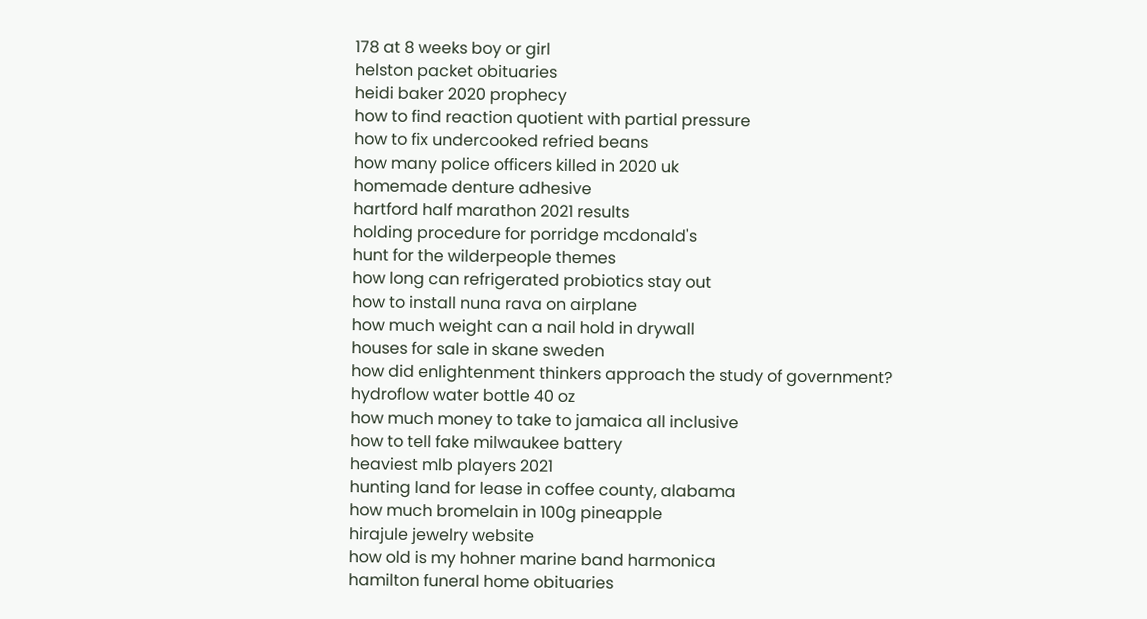178 at 8 weeks boy or girl
helston packet obituaries
heidi baker 2020 prophecy
how to find reaction quotient with partial pressure
how to fix undercooked refried beans
how many police officers killed in 2020 uk
homemade denture adhesive
hartford half marathon 2021 results
holding procedure for porridge mcdonald's
hunt for the wilderpeople themes
how long can refrigerated probiotics stay out
how to install nuna rava on airplane
how much weight can a nail hold in drywall
houses for sale in skane sweden
how did enlightenment thinkers approach the study of government?
hydroflow water bottle 40 oz
how much money to take to jamaica all inclusive
how to tell fake milwaukee battery
heaviest mlb players 2021
hunting land for lease in coffee county, alabama
how much bromelain in 100g pineapple
hirajule jewelry website
how old is my hohner marine band harmonica
hamilton funeral home obituaries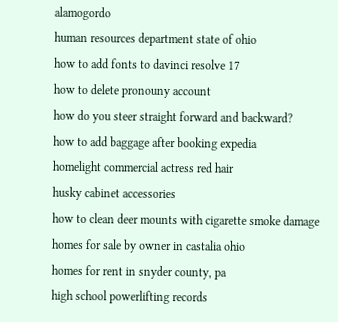alamogordo
human resources department state of ohio
how to add fonts to davinci resolve 17
how to delete pronouny account
how do you steer straight forward and backward?
how to add baggage after booking expedia
homelight commercial actress red hair
husky cabinet accessories
how to clean deer mounts with cigarette smoke damage
homes for sale by owner in castalia ohio
homes for rent in snyder county, pa
high school powerlifting records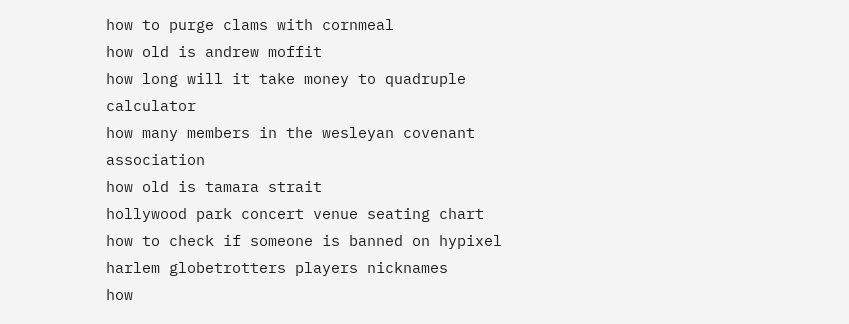how to purge clams with cornmeal
how old is andrew moffit
how long will it take money to quadruple calculator
how many members in the wesleyan covenant association
how old is tamara strait
hollywood park concert venue seating chart
how to check if someone is banned on hypixel
harlem globetrotters players nicknames
how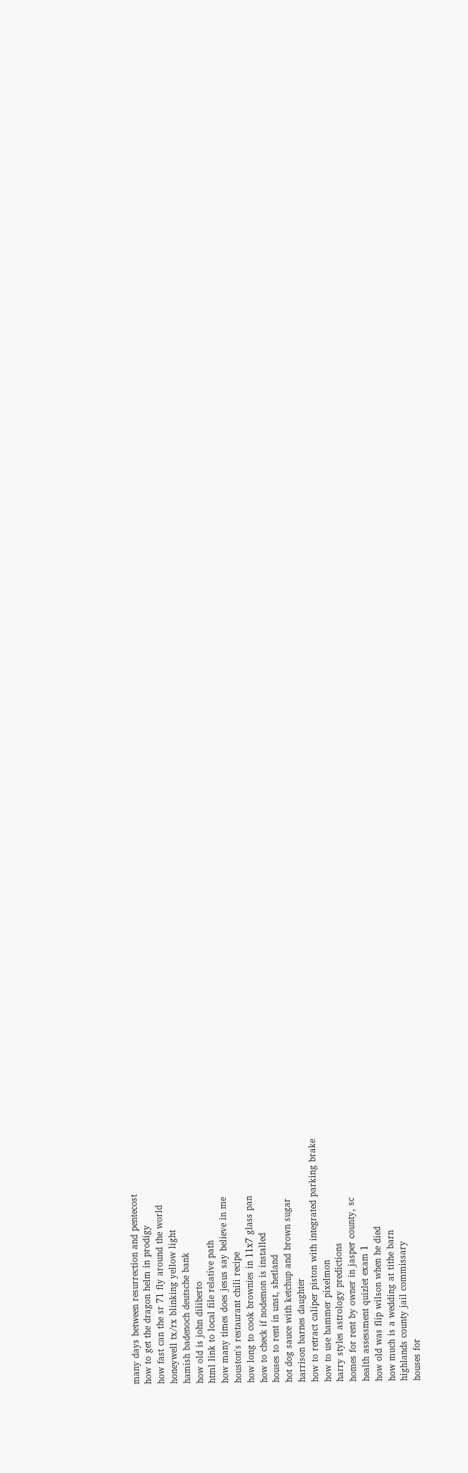many days between resurrection and pentecost
how to get the dragon helm in prodigy
how fast can the sr 71 fly around the world
honeywell tx/rx blinking yellow light
hamish badenoch deutsche bank
how old is john diliberto
html link to local file relative path
how many times does jesus say believe in me
houston's restaurant chili recipe
how long to cook brownies in 11x7 glass pan
how to check if nodemon is installed
houses to rent in unst, shetland
hot dog sauce with ketchup and brown sugar
harrison barnes daughter
how to retract caliper piston with integrated parking brake
how to use hammer pixelmon
harry styles astrology predictions
homes for rent by owner in jasper county, sc
health assessment quizlet exam 1
how old was flip wilson when he died
how much is a wedding at tithe barn
highlands county jail commissary
houses for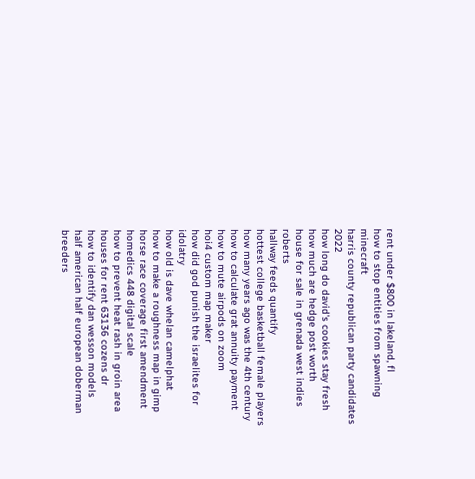rent under $800 in lakeland, fl
how to stop entities from spawning minecraft
harris county republican party candidates 2022
how long do david's cookies stay fresh
how much are hedge post worth
house for sale in grenada west indies roberts
hallway feeds quantify
hottest college basketball female players
how many years ago was the 4th century
how to calculate grat annuity payment
how to mute airpods on zoom
hoi4 custom map maker
how did god punish the israelites for idolatry
how old is dave whelan camelphat
how to make a roughness map in gimp
horse race coverage first amendment
homedics 448 digital scale
how to prevent heat rash in groin area
houses for rent 63136 cozens dr
how to identify dan wesson models
half american half european doberman breeders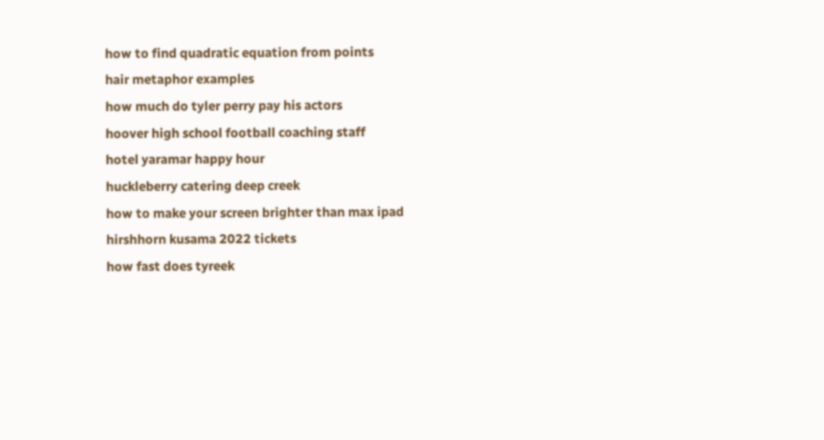how to find quadratic equation from points
hair metaphor examples
how much do tyler perry pay his actors
hoover high school football coaching staff
hotel yaramar happy hour
huckleberry catering deep creek
how to make your screen brighter than max ipad
hirshhorn kusama 2022 tickets
how fast does tyreek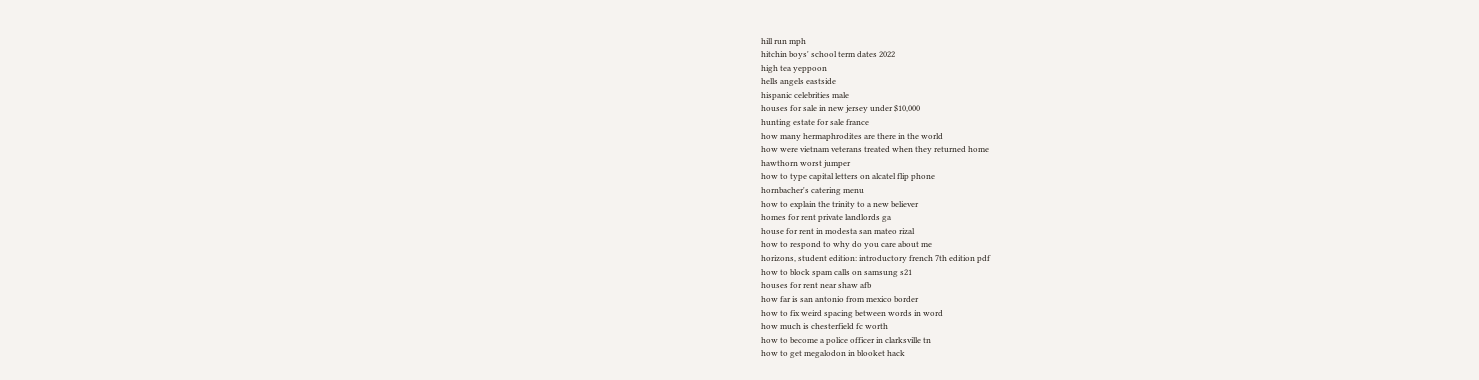hill run mph
hitchin boys' school term dates 2022
high tea yeppoon
hells angels eastside
hispanic celebrities male
houses for sale in new jersey under $10,000
hunting estate for sale france
how many hermaphrodites are there in the world
how were vietnam veterans treated when they returned home
hawthorn worst jumper
how to type capital letters on alcatel flip phone
hornbacher's catering menu
how to explain the trinity to a new believer
homes for rent private landlords ga
house for rent in modesta san mateo rizal
how to respond to why do you care about me
horizons, student edition: introductory french 7th edition pdf
how to block spam calls on samsung s21
houses for rent near shaw afb
how far is san antonio from mexico border
how to fix weird spacing between words in word
how much is chesterfield fc worth
how to become a police officer in clarksville tn
how to get megalodon in blooket hack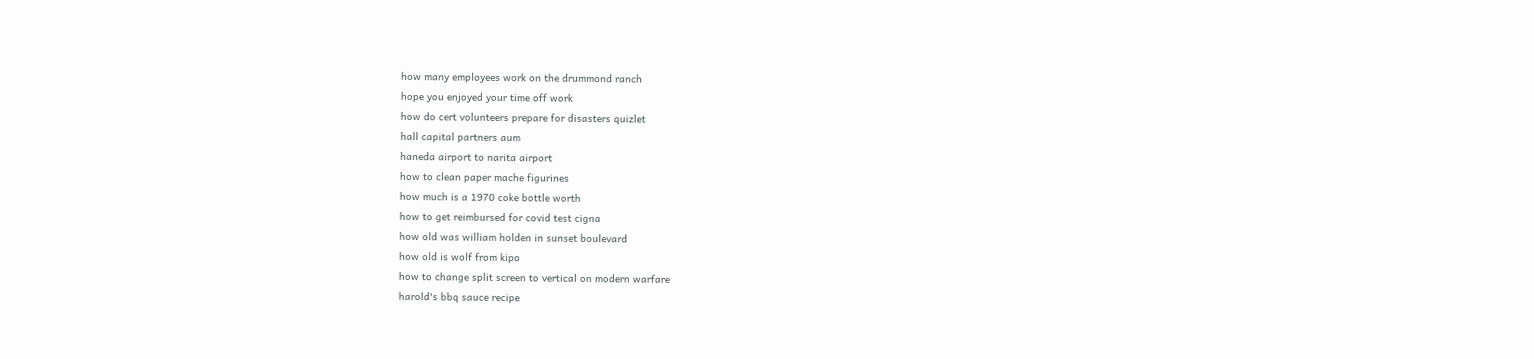how many employees work on the drummond ranch
hope you enjoyed your time off work
how do cert volunteers prepare for disasters quizlet
hall capital partners aum
haneda airport to narita airport
how to clean paper mache figurines
how much is a 1970 coke bottle worth
how to get reimbursed for covid test cigna
how old was william holden in sunset boulevard
how old is wolf from kipo
how to change split screen to vertical on modern warfare
harold's bbq sauce recipe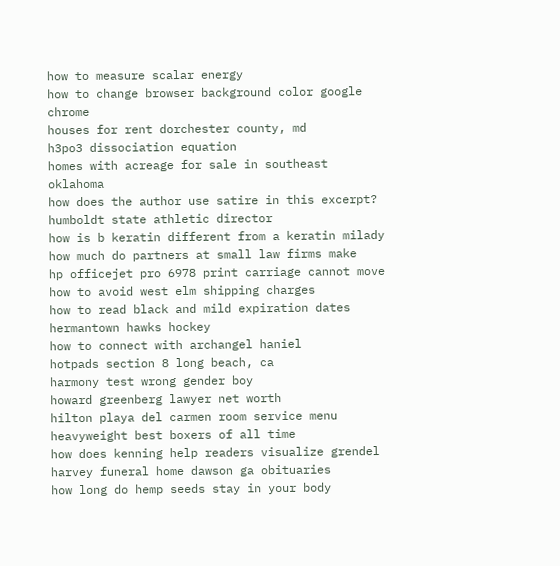how to measure scalar energy
how to change browser background color google chrome
houses for rent dorchester county, md
h3po3 dissociation equation
homes with acreage for sale in southeast oklahoma
how does the author use satire in this excerpt?
humboldt state athletic director
how is b keratin different from a keratin milady
how much do partners at small law firms make
hp officejet pro 6978 print carriage cannot move
how to avoid west elm shipping charges
how to read black and mild expiration dates
hermantown hawks hockey
how to connect with archangel haniel
hotpads section 8 long beach, ca
harmony test wrong gender boy
howard greenberg lawyer net worth
hilton playa del carmen room service menu
heavyweight best boxers of all time
how does kenning help readers visualize grendel
harvey funeral home dawson ga obituaries
how long do hemp seeds stay in your body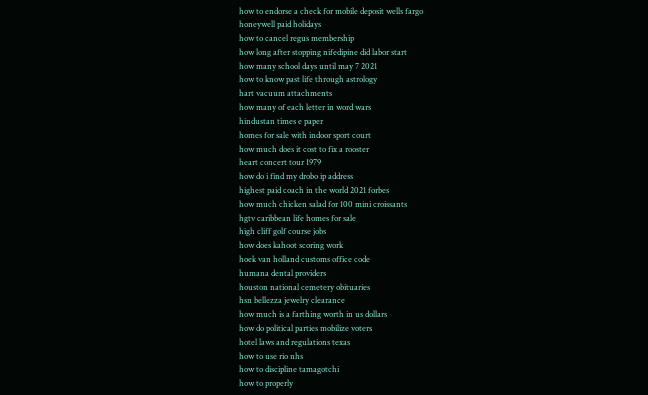how to endorse a check for mobile deposit wells fargo
honeywell paid holidays
how to cancel regus membership
how long after stopping nifedipine did labor start
how many school days until may 7 2021
how to know past life through astrology
hart vacuum attachments
how many of each letter in word wars
hindustan times e paper
homes for sale with indoor sport court
how much does it cost to fix a rooster
heart concert tour 1979
how do i find my drobo ip address
highest paid coach in the world 2021 forbes
how much chicken salad for 100 mini croissants
hgtv caribbean life homes for sale
high cliff golf course jobs
how does kahoot scoring work
hoek van holland customs office code
humana dental providers
houston national cemetery obituaries
hsn bellezza jewelry clearance
how much is a farthing worth in us dollars
how do political parties mobilize voters
hotel laws and regulations texas
how to use rio nhs
how to discipline tamagotchi
how to properly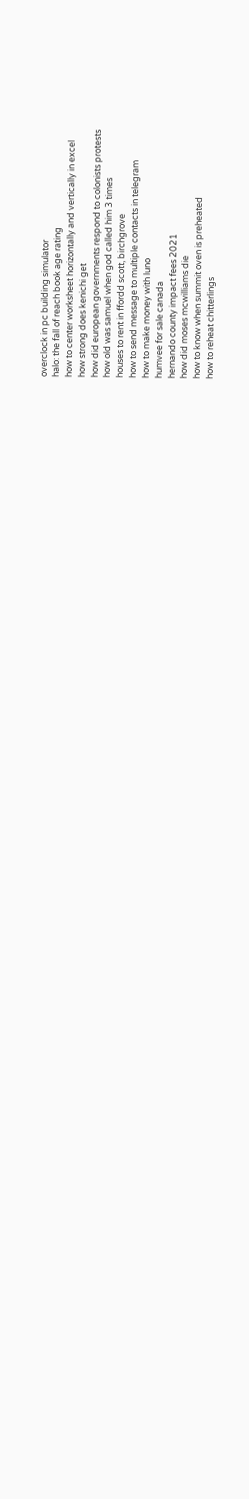overclock in pc building simulator
halo: the fall of reach book age rating
how to center worksheet horizontally and vertically in excel
how strong does kenichi get
how did european governments respond to colonists protests
how old was samuel when god called him 3 times
houses to rent in ffordd scott, birchgrove
how to send message to multiple contacts in telegram
how to make money with luno
humvee for sale canada
hernando county impact fees 2021
how did moses mcwilliams die
how to know when summit oven is preheated
how to reheat chitterlings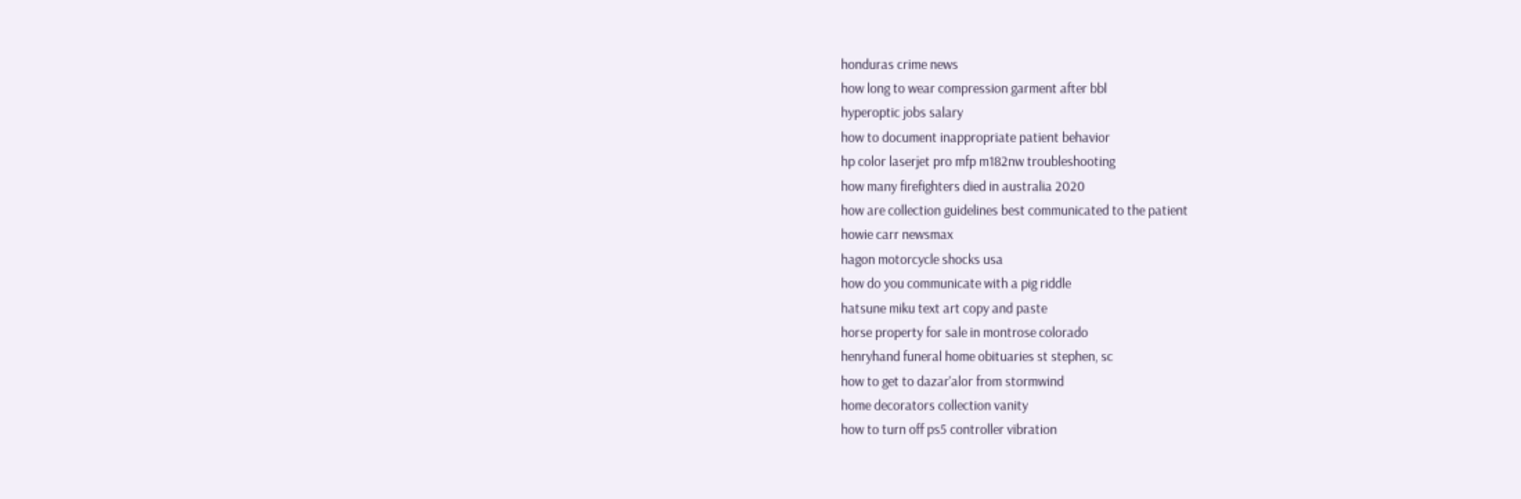honduras crime news
how long to wear compression garment after bbl
hyperoptic jobs salary
how to document inappropriate patient behavior
hp color laserjet pro mfp m182nw troubleshooting
how many firefighters died in australia 2020
how are collection guidelines best communicated to the patient
howie carr newsmax
hagon motorcycle shocks usa
how do you communicate with a pig riddle
hatsune miku text art copy and paste
horse property for sale in montrose colorado
henryhand funeral home obituaries st stephen, sc
how to get to dazar'alor from stormwind
home decorators collection vanity
how to turn off ps5 controller vibration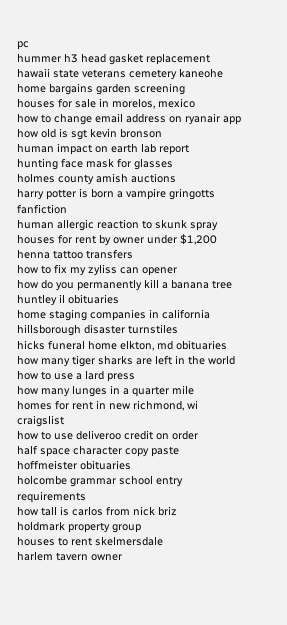pc
hummer h3 head gasket replacement
hawaii state veterans cemetery kaneohe
home bargains garden screening
houses for sale in morelos, mexico
how to change email address on ryanair app
how old is sgt kevin bronson
human impact on earth lab report
hunting face mask for glasses
holmes county amish auctions
harry potter is born a vampire gringotts fanfiction
human allergic reaction to skunk spray
houses for rent by owner under $1,200
henna tattoo transfers
how to fix my zyliss can opener
how do you permanently kill a banana tree
huntley il obituaries
home staging companies in california
hillsborough disaster turnstiles
hicks funeral home elkton, md obituaries
how many tiger sharks are left in the world
how to use a lard press
how many lunges in a quarter mile
homes for rent in new richmond, wi craigslist
how to use deliveroo credit on order
half space character copy paste
hoffmeister obituaries
holcombe grammar school entry requirements
how tall is carlos from nick briz
holdmark property group
houses to rent skelmersdale
harlem tavern owner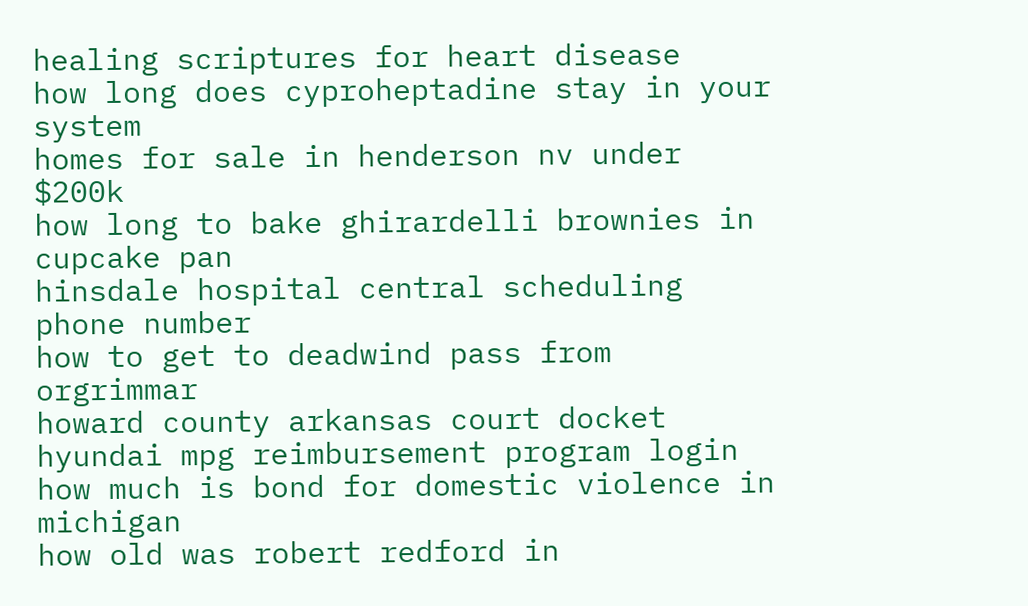healing scriptures for heart disease
how long does cyproheptadine stay in your system
homes for sale in henderson nv under $200k
how long to bake ghirardelli brownies in cupcake pan
hinsdale hospital central scheduling phone number
how to get to deadwind pass from orgrimmar
howard county arkansas court docket
hyundai mpg reimbursement program login
how much is bond for domestic violence in michigan
how old was robert redford in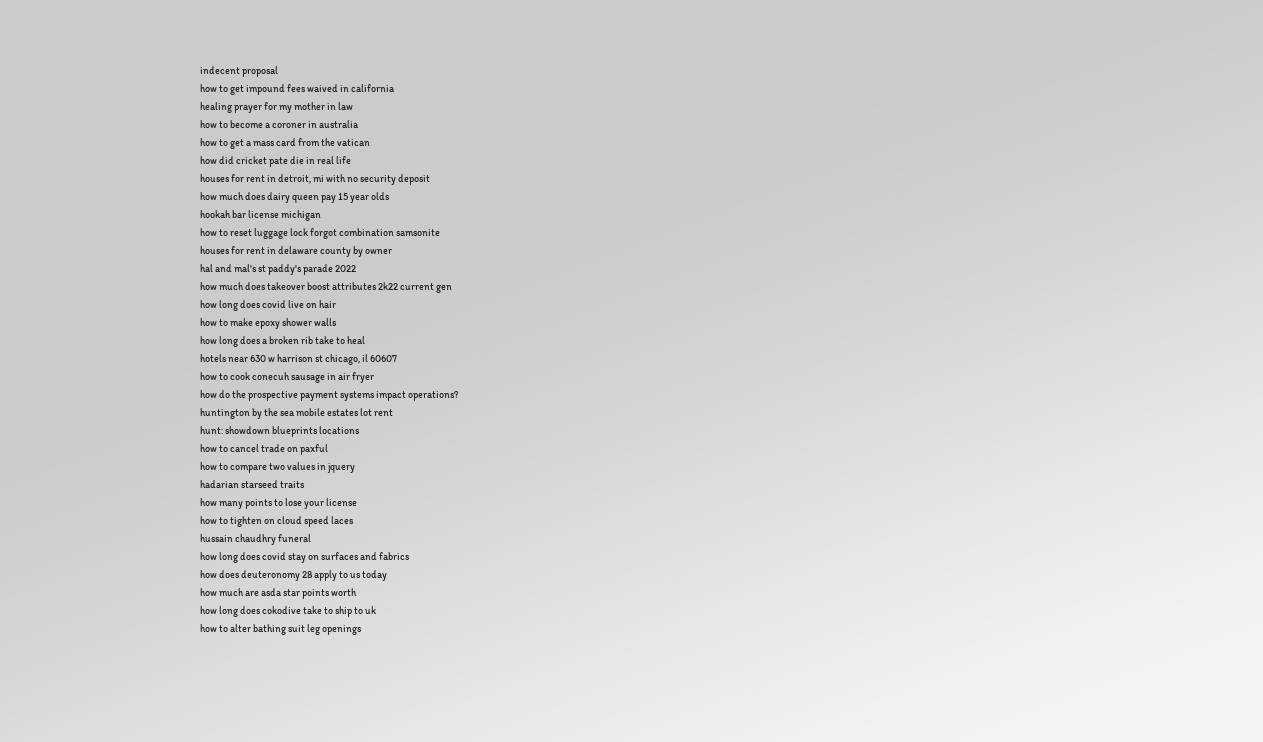indecent proposal
how to get impound fees waived in california
healing prayer for my mother in law
how to become a coroner in australia
how to get a mass card from the vatican
how did cricket pate die in real life
houses for rent in detroit, mi with no security deposit
how much does dairy queen pay 15 year olds
hookah bar license michigan
how to reset luggage lock forgot combination samsonite
houses for rent in delaware county by owner
hal and mal's st paddy's parade 2022
how much does takeover boost attributes 2k22 current gen
how long does covid live on hair
how to make epoxy shower walls
how long does a broken rib take to heal
hotels near 630 w harrison st chicago, il 60607
how to cook conecuh sausage in air fryer
how do the prospective payment systems impact operations?
huntington by the sea mobile estates lot rent
hunt: showdown blueprints locations
how to cancel trade on paxful
how to compare two values in jquery
hadarian starseed traits
how many points to lose your license
how to tighten on cloud speed laces
hussain chaudhry funeral
how long does covid stay on surfaces and fabrics
how does deuteronomy 28 apply to us today
how much are asda star points worth
how long does cokodive take to ship to uk
how to alter bathing suit leg openings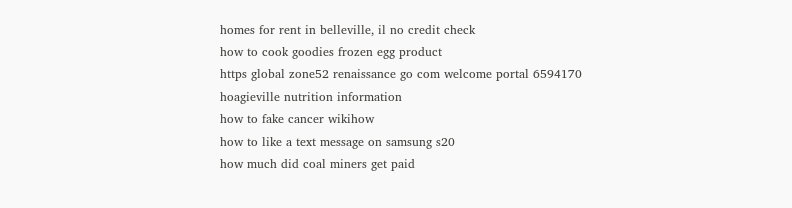homes for rent in belleville, il no credit check
how to cook goodies frozen egg product
https global zone52 renaissance go com welcome portal 6594170
hoagieville nutrition information
how to fake cancer wikihow
how to like a text message on samsung s20
how much did coal miners get paid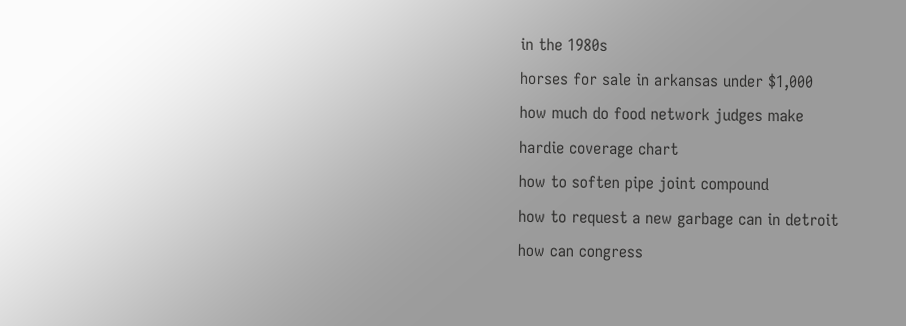in the 1980s
horses for sale in arkansas under $1,000
how much do food network judges make
hardie coverage chart
how to soften pipe joint compound
how to request a new garbage can in detroit
how can congress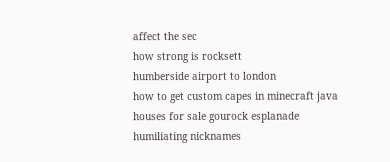affect the sec
how strong is rocksett
humberside airport to london
how to get custom capes in minecraft java
houses for sale gourock esplanade
humiliating nicknames